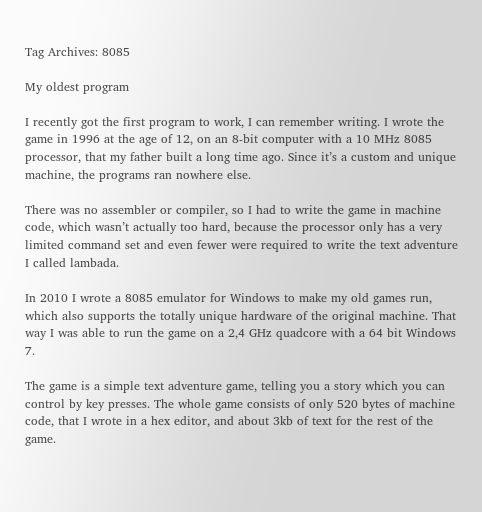Tag Archives: 8085

My oldest program

I recently got the first program to work, I can remember writing. I wrote the game in 1996 at the age of 12, on an 8-bit computer with a 10 MHz 8085 processor, that my father built a long time ago. Since it’s a custom and unique machine, the programs ran nowhere else.

There was no assembler or compiler, so I had to write the game in machine code, which wasn’t actually too hard, because the processor only has a very limited command set and even fewer were required to write the text adventure I called lambada.

In 2010 I wrote a 8085 emulator for Windows to make my old games run, which also supports the totally unique hardware of the original machine. That way I was able to run the game on a 2,4 GHz quadcore with a 64 bit Windows 7.

The game is a simple text adventure game, telling you a story which you can control by key presses. The whole game consists of only 520 bytes of machine code, that I wrote in a hex editor, and about 3kb of text for the rest of the game.